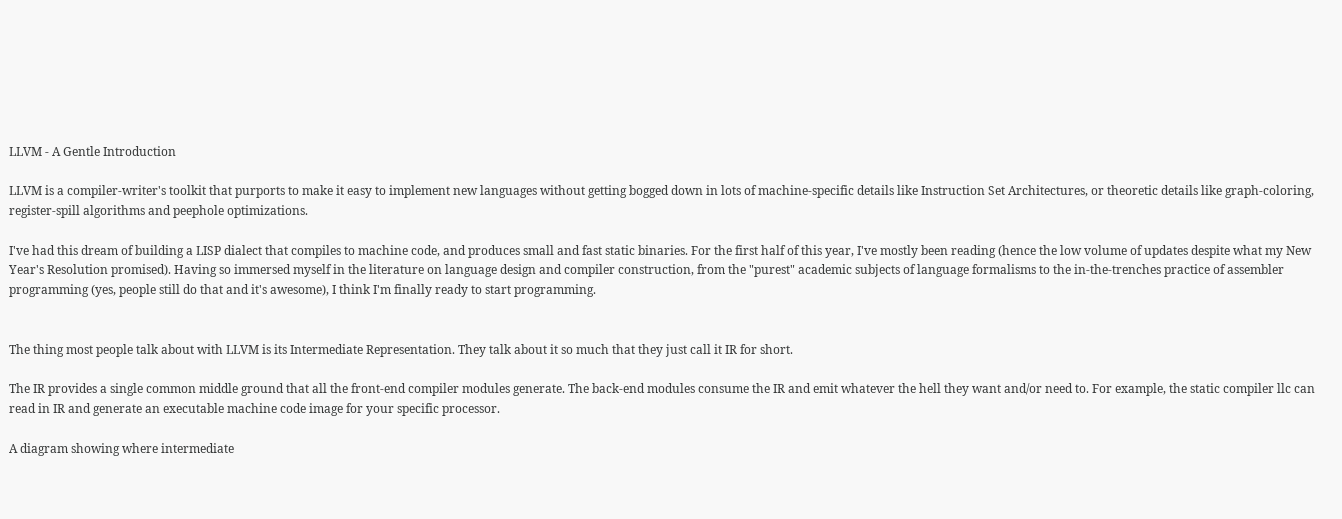LLVM - A Gentle Introduction

LLVM is a compiler-writer's toolkit that purports to make it easy to implement new languages without getting bogged down in lots of machine-specific details like Instruction Set Architectures, or theoretic details like graph-coloring, register-spill algorithms and peephole optimizations.

I've had this dream of building a LISP dialect that compiles to machine code, and produces small and fast static binaries. For the first half of this year, I've mostly been reading (hence the low volume of updates despite what my New Year's Resolution promised). Having so immersed myself in the literature on language design and compiler construction, from the "purest" academic subjects of language formalisms to the in-the-trenches practice of assembler programming (yes, people still do that and it's awesome), I think I'm finally ready to start programming.


The thing most people talk about with LLVM is its Intermediate Representation. They talk about it so much that they just call it IR for short.

The IR provides a single common middle ground that all the front-end compiler modules generate. The back-end modules consume the IR and emit whatever the hell they want and/or need to. For example, the static compiler llc can read in IR and generate an executable machine code image for your specific processor.

A diagram showing where intermediate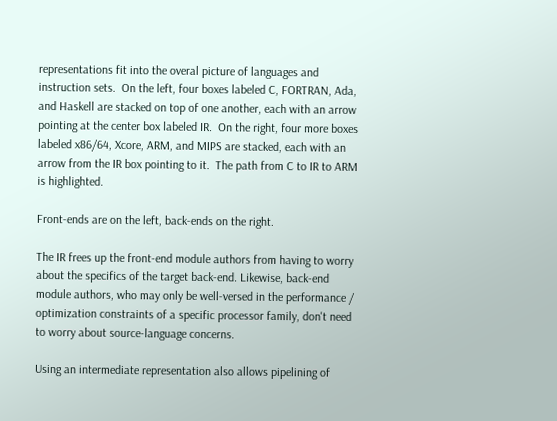representations fit into the overal picture of languages and instruction sets.  On the left, four boxes labeled C, FORTRAN, Ada, and Haskell are stacked on top of one another, each with an arrow pointing at the center box labeled IR.  On the right, four more boxes labeled x86/64, Xcore, ARM, and MIPS are stacked, each with an arrow from the IR box pointing to it.  The path from C to IR to ARM is highlighted.

Front-ends are on the left, back-ends on the right.

The IR frees up the front-end module authors from having to worry about the specifics of the target back-end. Likewise, back-end module authors, who may only be well-versed in the performance / optimization constraints of a specific processor family, don't need to worry about source-language concerns.

Using an intermediate representation also allows pipelining of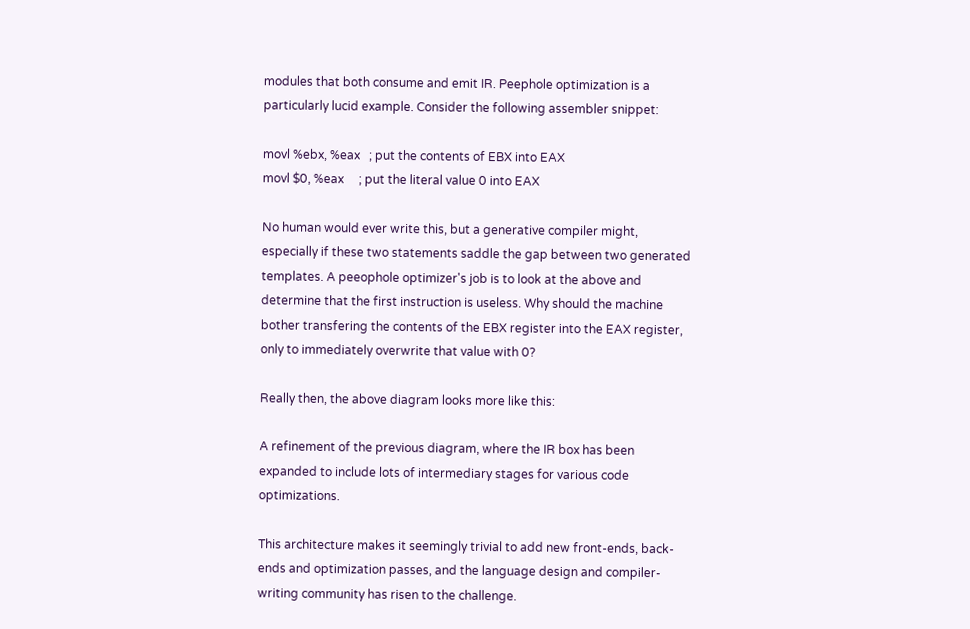modules that both consume and emit IR. Peephole optimization is a particularly lucid example. Consider the following assembler snippet:

movl %ebx, %eax   ; put the contents of EBX into EAX
movl $0, %eax     ; put the literal value 0 into EAX

No human would ever write this, but a generative compiler might, especially if these two statements saddle the gap between two generated templates. A peeophole optimizer's job is to look at the above and determine that the first instruction is useless. Why should the machine bother transfering the contents of the EBX register into the EAX register, only to immediately overwrite that value with 0?

Really then, the above diagram looks more like this:

A refinement of the previous diagram, where the IR box has been expanded to include lots of intermediary stages for various code optimizations.

This architecture makes it seemingly trivial to add new front-ends, back-ends and optimization passes, and the language design and compiler-writing community has risen to the challenge.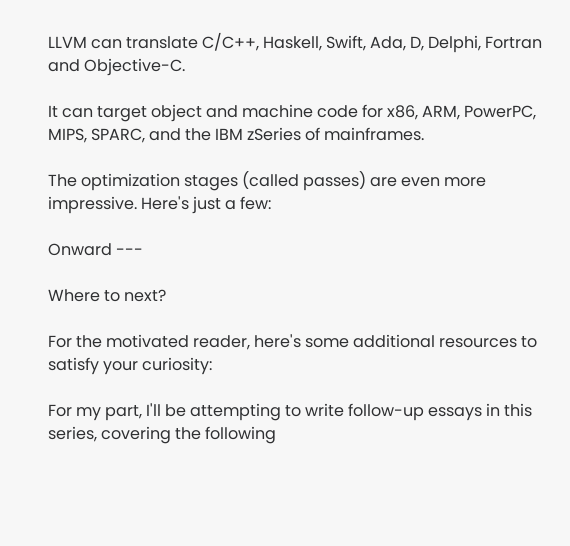LLVM can translate C/C++, Haskell, Swift, Ada, D, Delphi, Fortran and Objective-C.

It can target object and machine code for x86, ARM, PowerPC, MIPS, SPARC, and the IBM zSeries of mainframes.

The optimization stages (called passes) are even more impressive. Here's just a few:

Onward ---

Where to next?

For the motivated reader, here's some additional resources to satisfy your curiosity:

For my part, I'll be attempting to write follow-up essays in this series, covering the following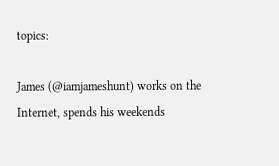topics:

James (@iamjameshunt) works on the Internet, spends his weekends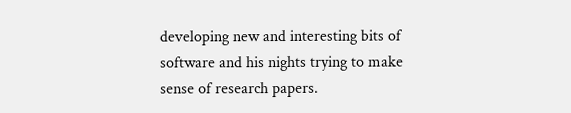developing new and interesting bits of software and his nights trying to make sense of research papers.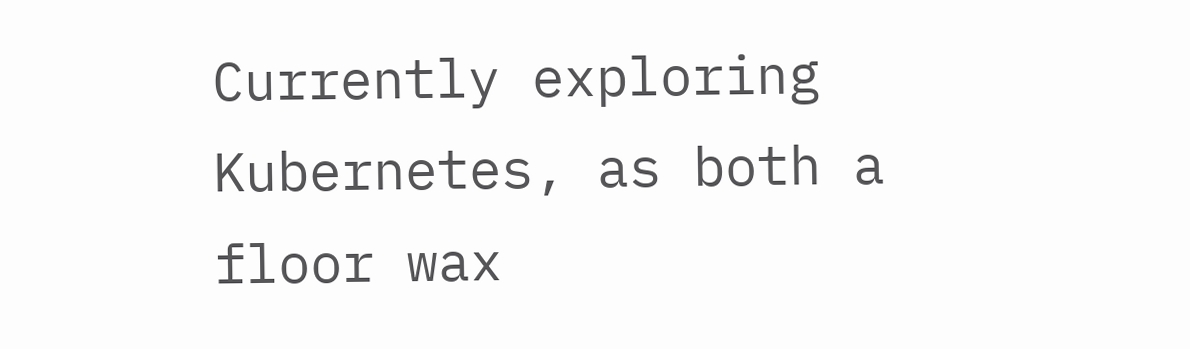Currently exploring Kubernetes, as both a floor wax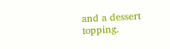and a dessert topping.